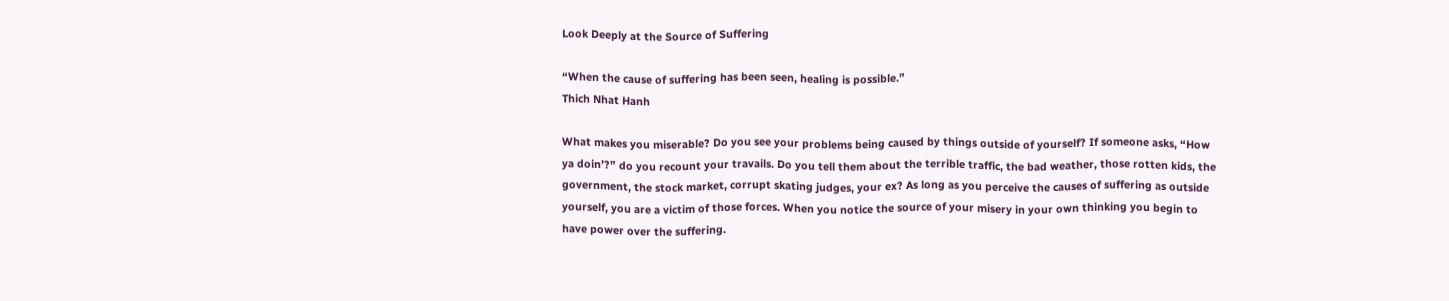Look Deeply at the Source of Suffering

“When the cause of suffering has been seen, healing is possible.”
Thich Nhat Hanh

What makes you miserable? Do you see your problems being caused by things outside of yourself? If someone asks, “How ya doin’?” do you recount your travails. Do you tell them about the terrible traffic, the bad weather, those rotten kids, the government, the stock market, corrupt skating judges, your ex? As long as you perceive the causes of suffering as outside yourself, you are a victim of those forces. When you notice the source of your misery in your own thinking you begin to have power over the suffering.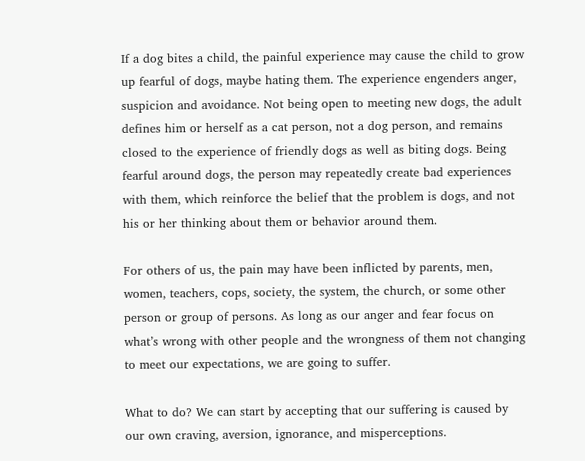If a dog bites a child, the painful experience may cause the child to grow up fearful of dogs, maybe hating them. The experience engenders anger, suspicion and avoidance. Not being open to meeting new dogs, the adult defines him or herself as a cat person, not a dog person, and remains closed to the experience of friendly dogs as well as biting dogs. Being fearful around dogs, the person may repeatedly create bad experiences with them, which reinforce the belief that the problem is dogs, and not his or her thinking about them or behavior around them.

For others of us, the pain may have been inflicted by parents, men, women, teachers, cops, society, the system, the church, or some other person or group of persons. As long as our anger and fear focus on what’s wrong with other people and the wrongness of them not changing to meet our expectations, we are going to suffer.

What to do? We can start by accepting that our suffering is caused by our own craving, aversion, ignorance, and misperceptions.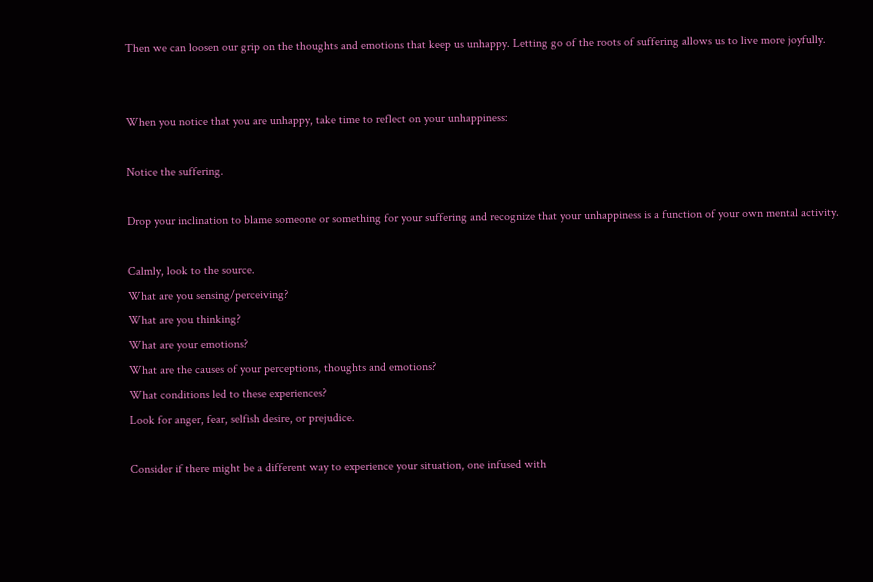Then we can loosen our grip on the thoughts and emotions that keep us unhappy. Letting go of the roots of suffering allows us to live more joyfully.


When you notice that you are unhappy, take time to reflect on your unhappiness:

Notice the suffering.

Drop your inclination to blame someone or something for your suffering and recognize that your unhappiness is a function of your own mental activity.

Calmly, look to the source.
What are you sensing/perceiving?
What are you thinking?
What are your emotions?
What are the causes of your perceptions, thoughts and emotions?
What conditions led to these experiences?
Look for anger, fear, selfish desire, or prejudice.

Consider if there might be a different way to experience your situation, one infused with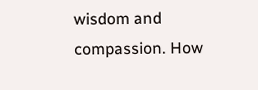wisdom and compassion. How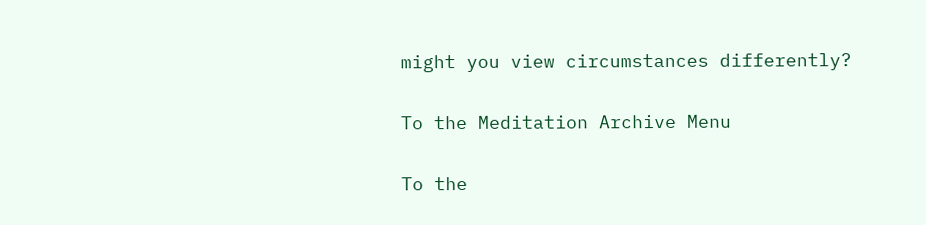might you view circumstances differently?

To the Meditation Archive Menu

To the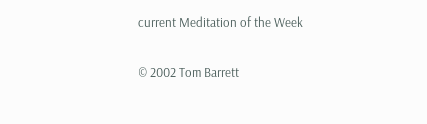current Meditation of the Week


© 2002 Tom Barrett